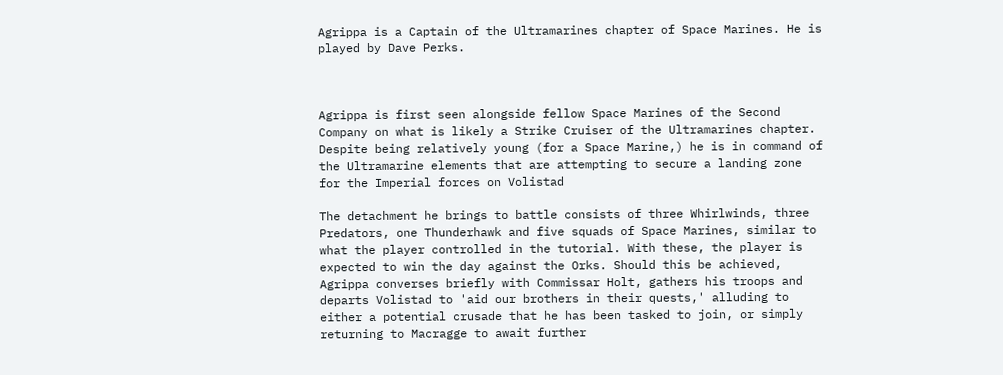Agrippa is a Captain of the Ultramarines chapter of Space Marines. He is played by Dave Perks.



Agrippa is first seen alongside fellow Space Marines of the Second Company on what is likely a Strike Cruiser of the Ultramarines chapter. Despite being relatively young (for a Space Marine,) he is in command of the Ultramarine elements that are attempting to secure a landing zone for the Imperial forces on Volistad

The detachment he brings to battle consists of three Whirlwinds, three Predators, one Thunderhawk and five squads of Space Marines, similar to what the player controlled in the tutorial. With these, the player is expected to win the day against the Orks. Should this be achieved, Agrippa converses briefly with Commissar Holt, gathers his troops and departs Volistad to 'aid our brothers in their quests,' alluding to either a potential crusade that he has been tasked to join, or simply returning to Macragge to await further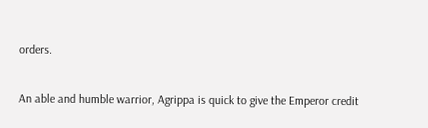orders.

An able and humble warrior, Agrippa is quick to give the Emperor credit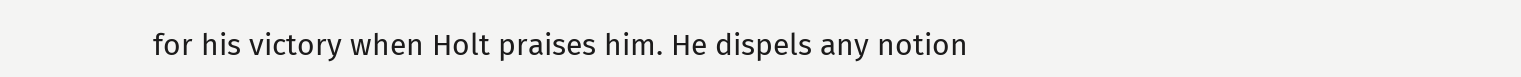for his victory when Holt praises him. He dispels any notion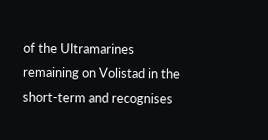of the Ultramarines remaining on Volistad in the short-term and recognises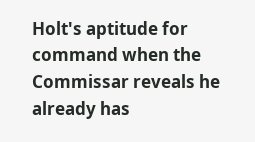Holt's aptitude for command when the Commissar reveals he already has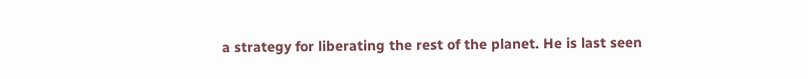a strategy for liberating the rest of the planet. He is last seen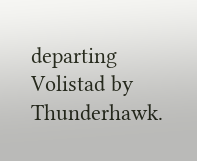departing Volistad by Thunderhawk.